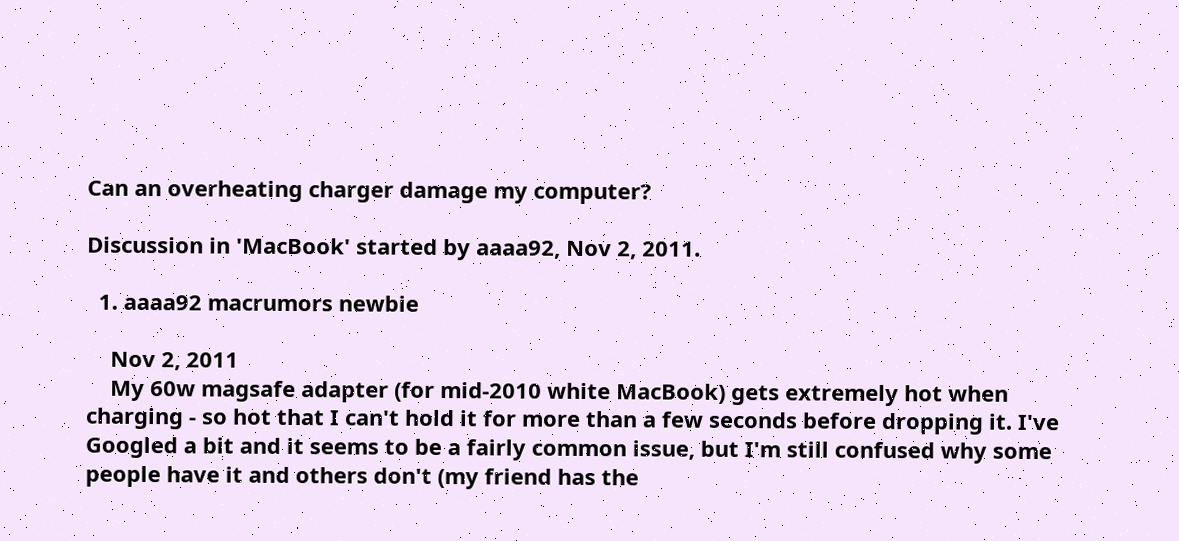Can an overheating charger damage my computer?

Discussion in 'MacBook' started by aaaa92, Nov 2, 2011.

  1. aaaa92 macrumors newbie

    Nov 2, 2011
    My 60w magsafe adapter (for mid-2010 white MacBook) gets extremely hot when charging - so hot that I can't hold it for more than a few seconds before dropping it. I've Googled a bit and it seems to be a fairly common issue, but I'm still confused why some people have it and others don't (my friend has the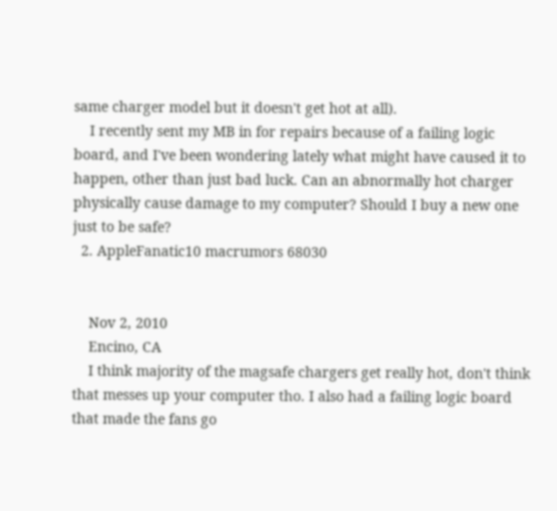same charger model but it doesn't get hot at all).
    I recently sent my MB in for repairs because of a failing logic board, and I've been wondering lately what might have caused it to happen, other than just bad luck. Can an abnormally hot charger physically cause damage to my computer? Should I buy a new one just to be safe?
  2. AppleFanatic10 macrumors 68030


    Nov 2, 2010
    Encino, CA
    I think majority of the magsafe chargers get really hot, don't think that messes up your computer tho. I also had a failing logic board that made the fans go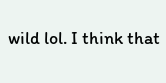wild lol. I think that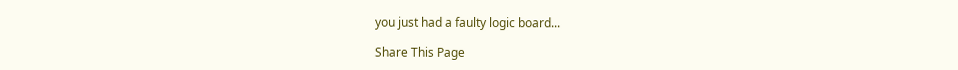you just had a faulty logic board...

Share This Page